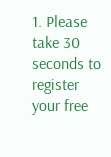1. Please take 30 seconds to register your free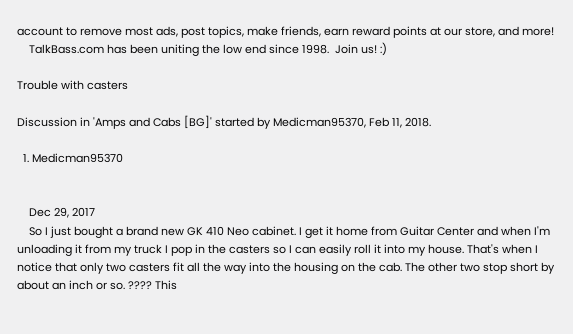account to remove most ads, post topics, make friends, earn reward points at our store, and more!
    TalkBass.com has been uniting the low end since 1998.  Join us! :)

Trouble with casters

Discussion in 'Amps and Cabs [BG]' started by Medicman95370, Feb 11, 2018.

  1. Medicman95370


    Dec 29, 2017
    So I just bought a brand new GK 410 Neo cabinet. I get it home from Guitar Center and when I'm unloading it from my truck I pop in the casters so I can easily roll it into my house. That's when I notice that only two casters fit all the way into the housing on the cab. The other two stop short by about an inch or so. ???? This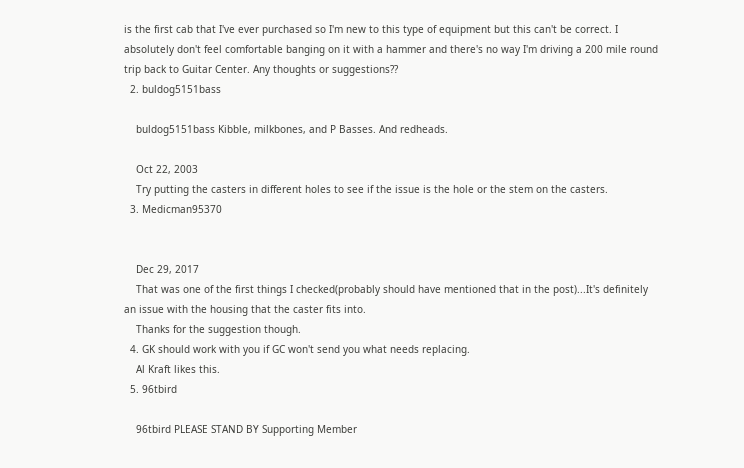is the first cab that I've ever purchased so I'm new to this type of equipment but this can't be correct. I absolutely don't feel comfortable banging on it with a hammer and there's no way I'm driving a 200 mile round trip back to Guitar Center. Any thoughts or suggestions??
  2. buldog5151bass

    buldog5151bass Kibble, milkbones, and P Basses. And redheads.

    Oct 22, 2003
    Try putting the casters in different holes to see if the issue is the hole or the stem on the casters.
  3. Medicman95370


    Dec 29, 2017
    That was one of the first things I checked(probably should have mentioned that in the post)...It's definitely an issue with the housing that the caster fits into.
    Thanks for the suggestion though.
  4. GK should work with you if GC won't send you what needs replacing.
    Al Kraft likes this.
  5. 96tbird

    96tbird PLEASE STAND BY Supporting Member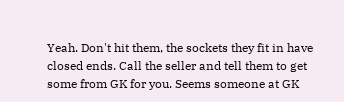Yeah. Don't hit them, the sockets they fit in have closed ends. Call the seller and tell them to get some from GK for you. Seems someone at GK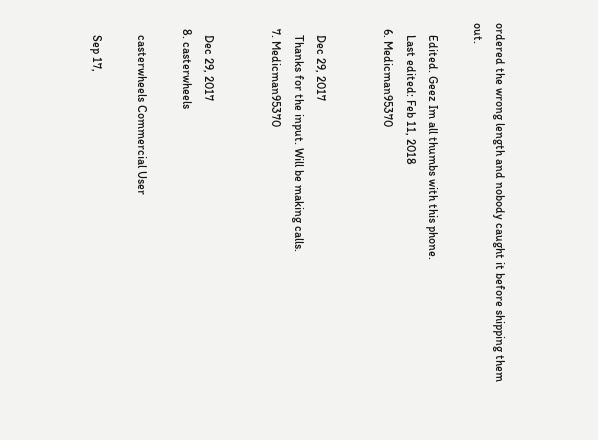ordered the wrong length and nobody caught it before shipping them out.

    Edited. Geez Im all thumbs with this phone.
    Last edited: Feb 11, 2018
  6. Medicman95370


    Dec 29, 2017
    Thanks for the input. Will be making calls.
  7. Medicman95370


    Dec 29, 2017
  8. casterwheels

    casterwheels Commercial User

    Sep 17,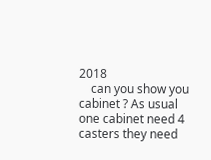2018
    can you show you cabinet ? As usual one cabinet need 4 casters they need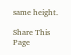same height.

Share This Page